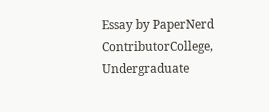Essay by PaperNerd ContributorCollege, Undergraduate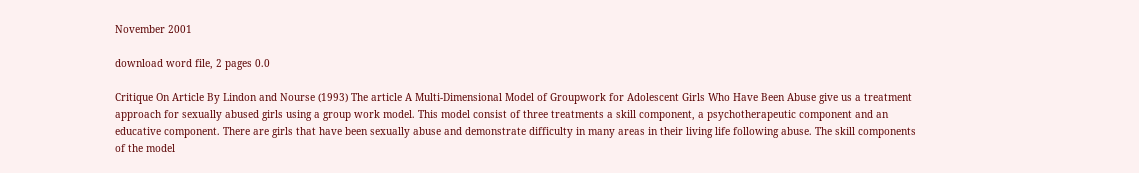November 2001

download word file, 2 pages 0.0

Critique On Article By Lindon and Nourse (1993) The article A Multi-Dimensional Model of Groupwork for Adolescent Girls Who Have Been Abuse give us a treatment approach for sexually abused girls using a group work model. This model consist of three treatments a skill component, a psychotherapeutic component and an educative component. There are girls that have been sexually abuse and demonstrate difficulty in many areas in their living life following abuse. The skill components of the model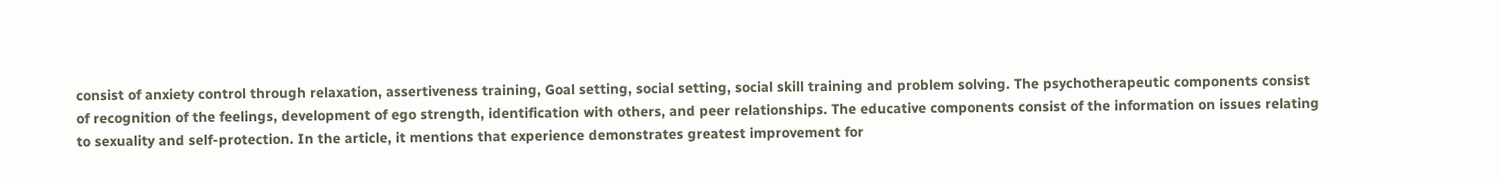consist of anxiety control through relaxation, assertiveness training, Goal setting, social setting, social skill training and problem solving. The psychotherapeutic components consist of recognition of the feelings, development of ego strength, identification with others, and peer relationships. The educative components consist of the information on issues relating to sexuality and self-protection. In the article, it mentions that experience demonstrates greatest improvement for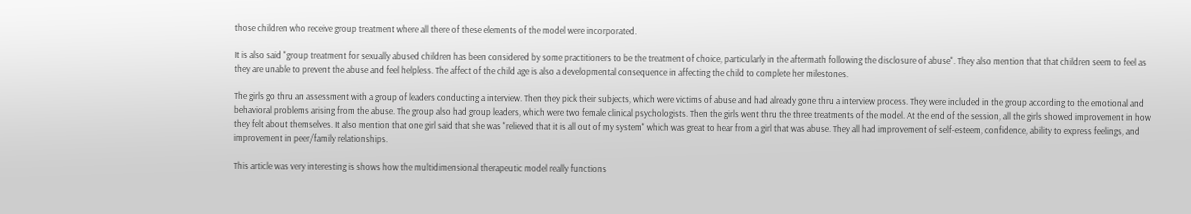those children who receive group treatment where all there of these elements of the model were incorporated.

It is also said "group treatment for sexually abused children has been considered by some practitioners to be the treatment of choice, particularly in the aftermath following the disclosure of abuse". They also mention that that children seem to feel as they are unable to prevent the abuse and feel helpless. The affect of the child age is also a developmental consequence in affecting the child to complete her milestones.

The girls go thru an assessment with a group of leaders conducting a interview. Then they pick their subjects, which were victims of abuse and had already gone thru a interview process. They were included in the group according to the emotional and behavioral problems arising from the abuse. The group also had group leaders, which were two female clinical psychologists. Then the girls went thru the three treatments of the model. At the end of the session, all the girls showed improvement in how they felt about themselves. It also mention that one girl said that she was "relieved that it is all out of my system" which was great to hear from a girl that was abuse. They all had improvement of self-esteem, confidence, ability to express feelings, and improvement in peer/family relationships.

This article was very interesting is shows how the multidimensional therapeutic model really functions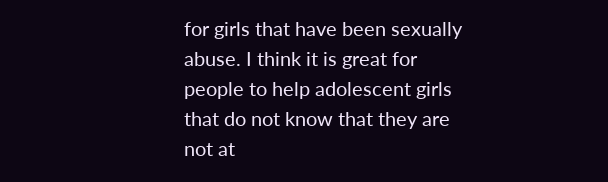for girls that have been sexually abuse. I think it is great for people to help adolescent girls that do not know that they are not at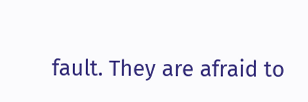fault. They are afraid to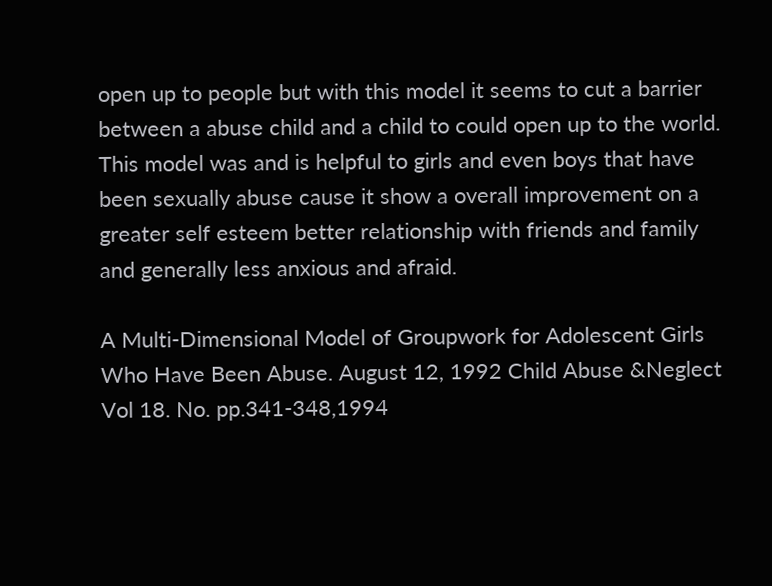open up to people but with this model it seems to cut a barrier between a abuse child and a child to could open up to the world. This model was and is helpful to girls and even boys that have been sexually abuse cause it show a overall improvement on a greater self esteem better relationship with friends and family and generally less anxious and afraid.

A Multi-Dimensional Model of Groupwork for Adolescent Girls Who Have Been Abuse. August 12, 1992 Child Abuse &Neglect Vol 18. No. pp.341-348,1994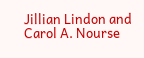Jillian Lindon and Carol A. Nourse